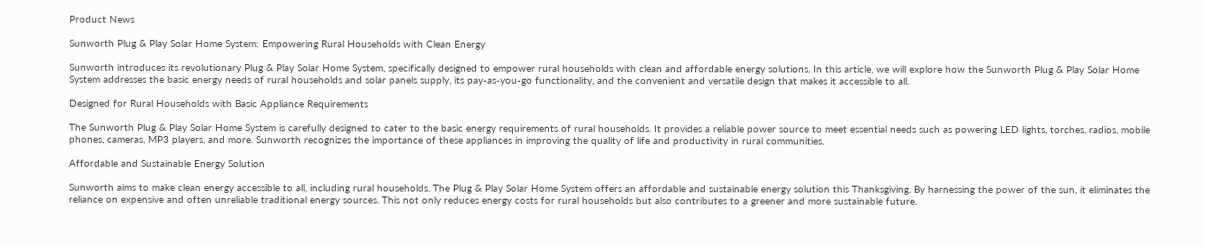Product News

Sunworth Plug & Play Solar Home System: Empowering Rural Households with Clean Energy

Sunworth introduces its revolutionary Plug & Play Solar Home System, specifically designed to empower rural households with clean and affordable energy solutions. In this article, we will explore how the Sunworth Plug & Play Solar Home System addresses the basic energy needs of rural households and solar panels supply, its pay-as-you-go functionality, and the convenient and versatile design that makes it accessible to all.

Designed for Rural Households with Basic Appliance Requirements

The Sunworth Plug & Play Solar Home System is carefully designed to cater to the basic energy requirements of rural households. It provides a reliable power source to meet essential needs such as powering LED lights, torches, radios, mobile phones, cameras, MP3 players, and more. Sunworth recognizes the importance of these appliances in improving the quality of life and productivity in rural communities.

Affordable and Sustainable Energy Solution

Sunworth aims to make clean energy accessible to all, including rural households. The Plug & Play Solar Home System offers an affordable and sustainable energy solution this Thanksgiving. By harnessing the power of the sun, it eliminates the reliance on expensive and often unreliable traditional energy sources. This not only reduces energy costs for rural households but also contributes to a greener and more sustainable future.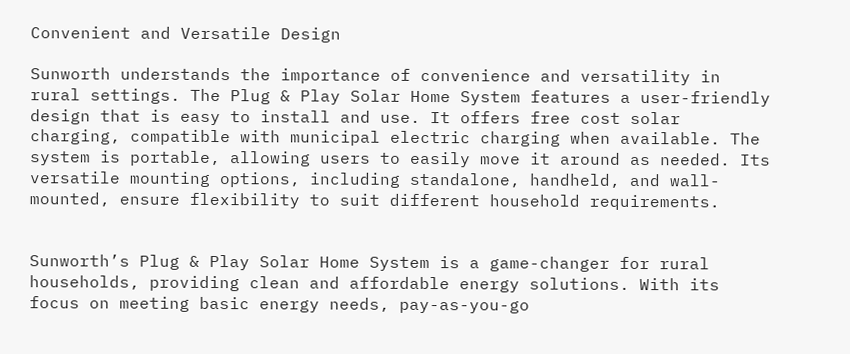Convenient and Versatile Design

Sunworth understands the importance of convenience and versatility in rural settings. The Plug & Play Solar Home System features a user-friendly design that is easy to install and use. It offers free cost solar charging, compatible with municipal electric charging when available. The system is portable, allowing users to easily move it around as needed. Its versatile mounting options, including standalone, handheld, and wall-mounted, ensure flexibility to suit different household requirements.


Sunworth’s Plug & Play Solar Home System is a game-changer for rural households, providing clean and affordable energy solutions. With its focus on meeting basic energy needs, pay-as-you-go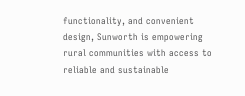functionality, and convenient design, Sunworth is empowering rural communities with access to reliable and sustainable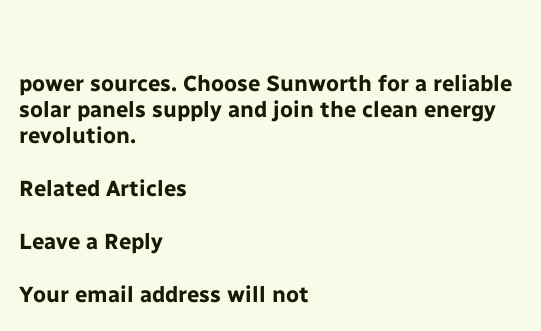power sources. Choose Sunworth for a reliable solar panels supply and join the clean energy revolution.

Related Articles

Leave a Reply

Your email address will not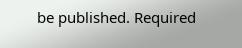be published. Required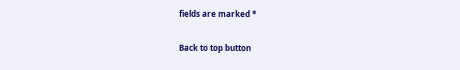fields are marked *

Back to top button